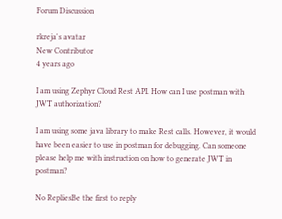Forum Discussion

rkreja's avatar
New Contributor
4 years ago

I am using Zephyr Cloud Rest API. How can I use postman with JWT authorization?

I am using some java library to make Rest calls. However, it would have been easier to use in postman for debugging. Can someone please help me with instruction on how to generate JWT in postman?

No RepliesBe the first to reply